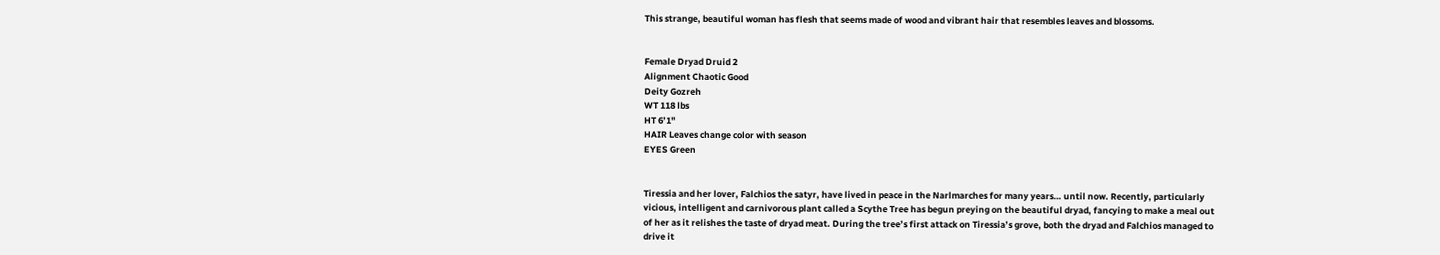This strange, beautiful woman has flesh that seems made of wood and vibrant hair that resembles leaves and blossoms.


Female Dryad Druid 2
Alignment Chaotic Good
Deity Gozreh
WT 118 lbs
HT 6’1"
HAIR Leaves change color with season
EYES Green


Tiressia and her lover, Falchios the satyr, have lived in peace in the Narlmarches for many years… until now. Recently, particularly vicious, intelligent and carnivorous plant called a Scythe Tree has begun preying on the beautiful dryad, fancying to make a meal out of her as it relishes the taste of dryad meat. During the tree’s first attack on Tiressia’s grove, both the dryad and Falchios managed to drive it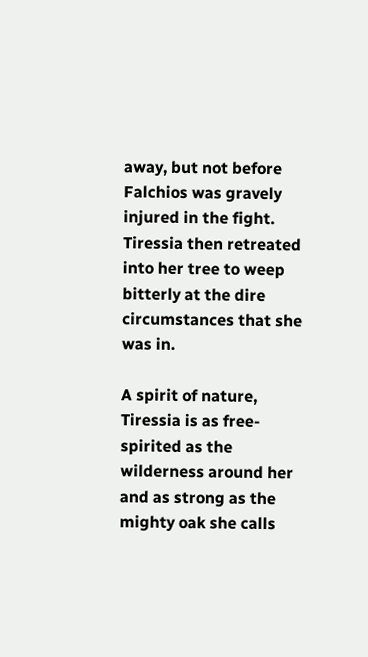away, but not before Falchios was gravely injured in the fight. Tiressia then retreated into her tree to weep bitterly at the dire circumstances that she was in.

A spirit of nature, Tiressia is as free-spirited as the wilderness around her and as strong as the mighty oak she calls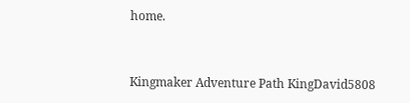home.


Kingmaker Adventure Path KingDavid5808